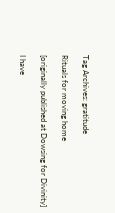Tag Archives: gratitude

Rituals for moving home

[originally published at Dowsing for Divinity]

I have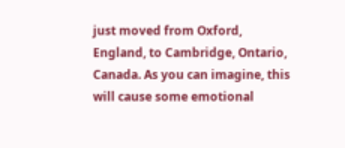just moved from Oxford, England, to Cambridge, Ontario, Canada. As you can imagine, this will cause some emotional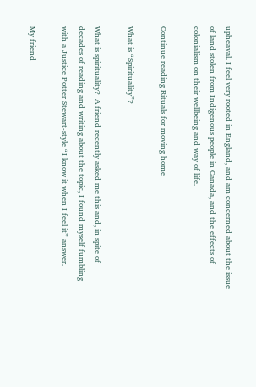upheaval. I feel very rooted in England, and am concerned about the issue of land stolen from Indigenous people in Canada, and the effects of colonialism on their wellbeing and way of life.

Continue reading Rituals for moving home

What is “Spirituality”?

What is spirituality?  A friend recently asked me this and, in spite of decades of reading and writing about the topic, I found myself fumbling with a Justice Potter Stewart-style “I know it when I feel it” answer.

My friend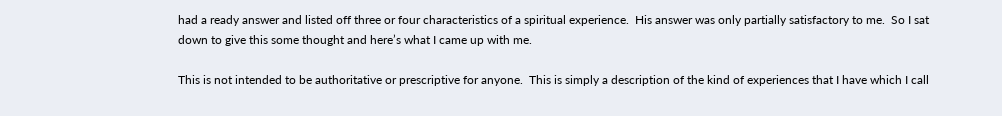had a ready answer and listed off three or four characteristics of a spiritual experience.  His answer was only partially satisfactory to me.  So I sat down to give this some thought and here’s what I came up with me.

This is not intended to be authoritative or prescriptive for anyone.  This is simply a description of the kind of experiences that I have which I call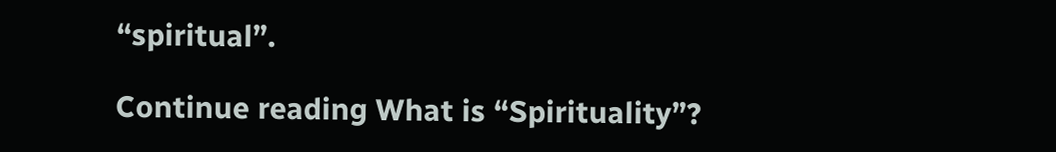“spiritual”.

Continue reading What is “Spirituality”?